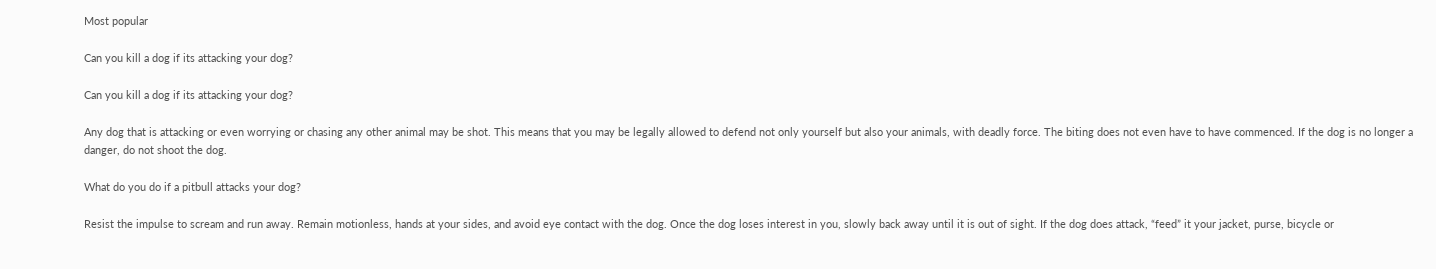Most popular

Can you kill a dog if its attacking your dog?

Can you kill a dog if its attacking your dog?

Any dog that is attacking or even worrying or chasing any other animal may be shot. This means that you may be legally allowed to defend not only yourself but also your animals, with deadly force. The biting does not even have to have commenced. If the dog is no longer a danger, do not shoot the dog.

What do you do if a pitbull attacks your dog?

Resist the impulse to scream and run away. Remain motionless, hands at your sides, and avoid eye contact with the dog. Once the dog loses interest in you, slowly back away until it is out of sight. If the dog does attack, “feed” it your jacket, purse, bicycle or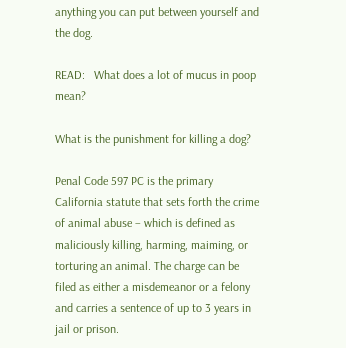anything you can put between yourself and the dog.

READ:   What does a lot of mucus in poop mean?

What is the punishment for killing a dog?

Penal Code 597 PC is the primary California statute that sets forth the crime of animal abuse – which is defined as maliciously killing, harming, maiming, or torturing an animal. The charge can be filed as either a misdemeanor or a felony and carries a sentence of up to 3 years in jail or prison.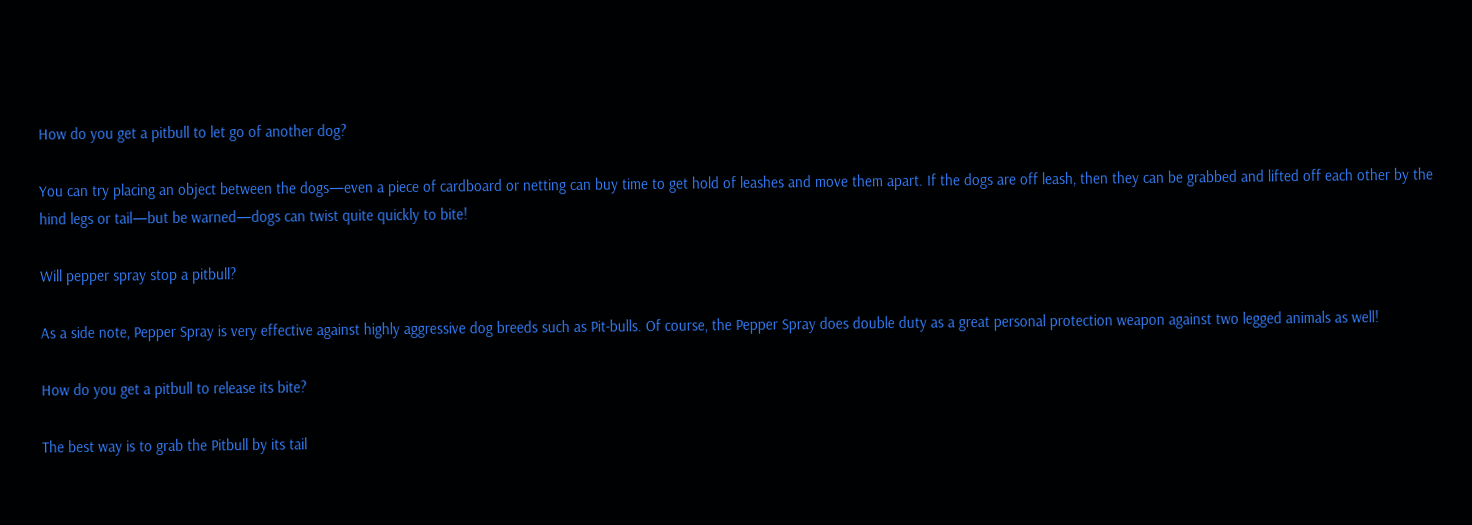How do you get a pitbull to let go of another dog?

You can try placing an object between the dogs—even a piece of cardboard or netting can buy time to get hold of leashes and move them apart. If the dogs are off leash, then they can be grabbed and lifted off each other by the hind legs or tail—but be warned—dogs can twist quite quickly to bite!

Will pepper spray stop a pitbull?

As a side note, Pepper Spray is very effective against highly aggressive dog breeds such as Pit-bulls. Of course, the Pepper Spray does double duty as a great personal protection weapon against two legged animals as well!

How do you get a pitbull to release its bite?

The best way is to grab the Pitbull by its tail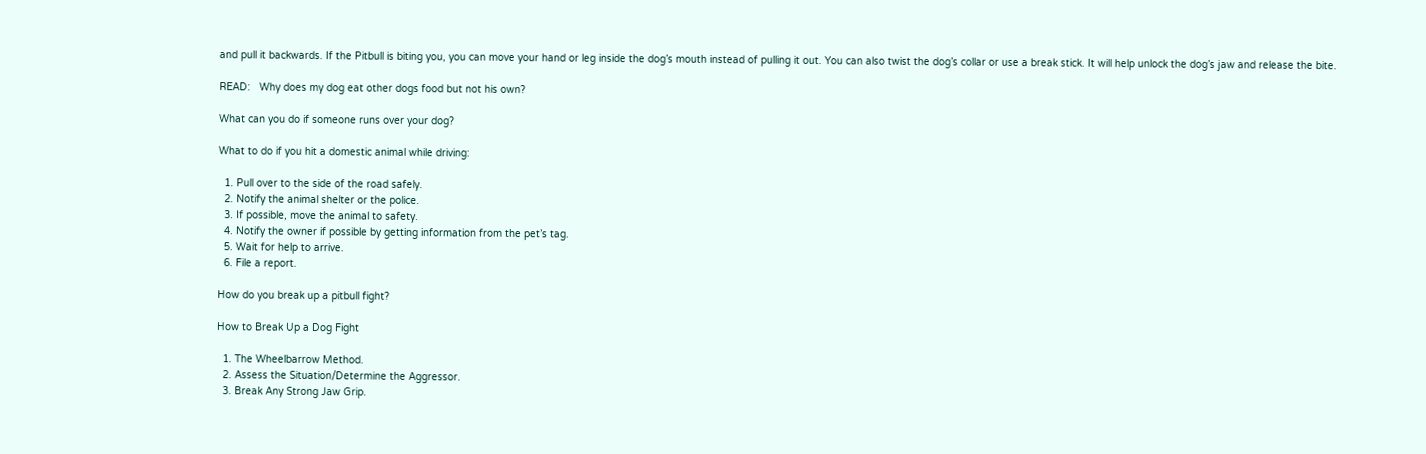and pull it backwards. If the Pitbull is biting you, you can move your hand or leg inside the dog’s mouth instead of pulling it out. You can also twist the dog’s collar or use a break stick. It will help unlock the dog’s jaw and release the bite.

READ:   Why does my dog eat other dogs food but not his own?

What can you do if someone runs over your dog?

What to do if you hit a domestic animal while driving:

  1. Pull over to the side of the road safely.
  2. Notify the animal shelter or the police.
  3. If possible, move the animal to safety.
  4. Notify the owner if possible by getting information from the pet’s tag.
  5. Wait for help to arrive.
  6. File a report.

How do you break up a pitbull fight?

How to Break Up a Dog Fight

  1. The Wheelbarrow Method.
  2. Assess the Situation/Determine the Aggressor.
  3. Break Any Strong Jaw Grip.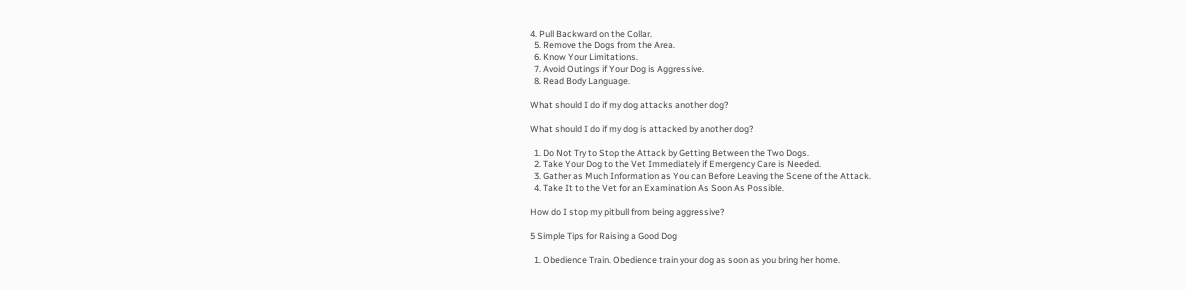4. Pull Backward on the Collar.
  5. Remove the Dogs from the Area.
  6. Know Your Limitations.
  7. Avoid Outings if Your Dog is Aggressive.
  8. Read Body Language.

What should I do if my dog attacks another dog?

What should I do if my dog is attacked by another dog?

  1. Do Not Try to Stop the Attack by Getting Between the Two Dogs.
  2. Take Your Dog to the Vet Immediately if Emergency Care is Needed.
  3. Gather as Much Information as You can Before Leaving the Scene of the Attack.
  4. Take It to the Vet for an Examination As Soon As Possible.

How do I stop my pitbull from being aggressive?

5 Simple Tips for Raising a Good Dog

  1. Obedience Train. Obedience train your dog as soon as you bring her home.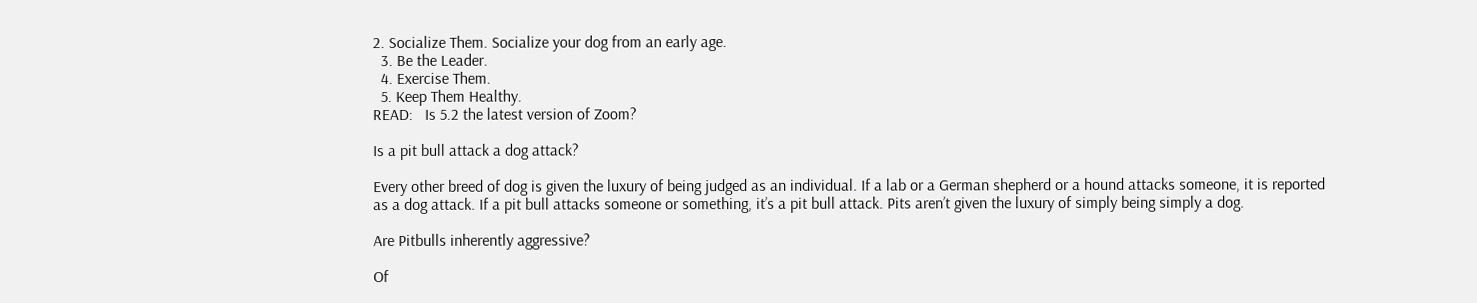2. Socialize Them. Socialize your dog from an early age.
  3. Be the Leader.
  4. Exercise Them.
  5. Keep Them Healthy.
READ:   Is 5.2 the latest version of Zoom?

Is a pit bull attack a dog attack?

Every other breed of dog is given the luxury of being judged as an individual. If a lab or a German shepherd or a hound attacks someone, it is reported as a dog attack. If a pit bull attacks someone or something, it’s a pit bull attack. Pits aren’t given the luxury of simply being simply a dog.

Are Pitbulls inherently aggressive?

Of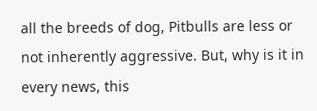all the breeds of dog, Pitbulls are less or not inherently aggressive. But, why is it in every news, this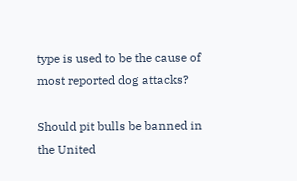type is used to be the cause of most reported dog attacks?

Should pit bulls be banned in the United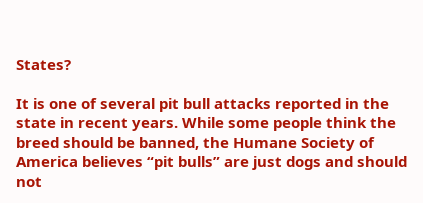States?

It is one of several pit bull attacks reported in the state in recent years. While some people think the breed should be banned, the Humane Society of America believes “pit bulls” are just dogs and should not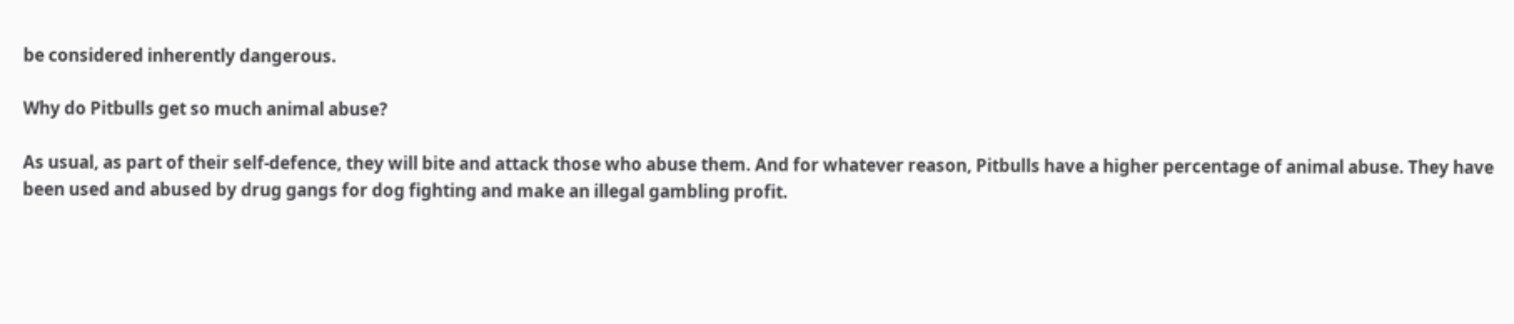be considered inherently dangerous.

Why do Pitbulls get so much animal abuse?

As usual, as part of their self-defence, they will bite and attack those who abuse them. And for whatever reason, Pitbulls have a higher percentage of animal abuse. They have been used and abused by drug gangs for dog fighting and make an illegal gambling profit.